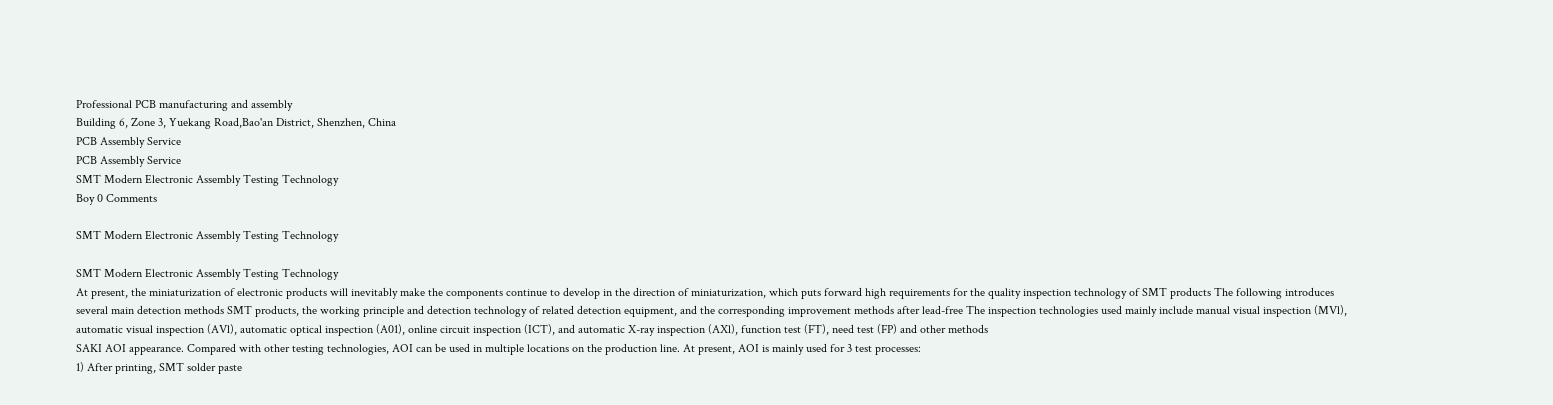Professional PCB manufacturing and assembly
Building 6, Zone 3, Yuekang Road,Bao'an District, Shenzhen, China
PCB Assembly Service
PCB Assembly Service
SMT Modern Electronic Assembly Testing Technology
Boy 0 Comments

SMT Modern Electronic Assembly Testing Technology

SMT Modern Electronic Assembly Testing Technology
At present, the miniaturization of electronic products will inevitably make the components continue to develop in the direction of miniaturization, which puts forward high requirements for the quality inspection technology of SMT products The following introduces several main detection methods SMT products, the working principle and detection technology of related detection equipment, and the corresponding improvement methods after lead-free The inspection technologies used mainly include manual visual inspection (MVl), automatic visual inspection (AVl), automatic optical inspection (A01), online circuit inspection (ICT), and automatic X-ray inspection (AXl), function test (FT), need test (FP) and other methods
SAKI AOI appearance. Compared with other testing technologies, AOI can be used in multiple locations on the production line. At present, AOI is mainly used for 3 test processes:
1) After printing, SMT solder paste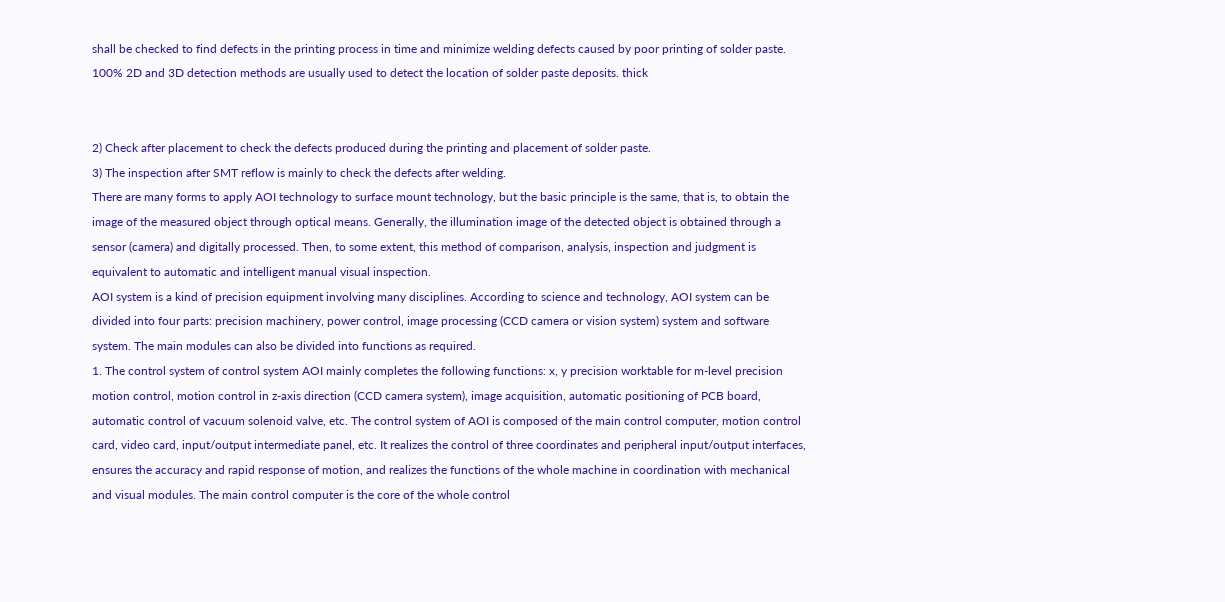shall be checked to find defects in the printing process in time and minimize welding defects caused by poor printing of solder paste. 100% 2D and 3D detection methods are usually used to detect the location of solder paste deposits. thick


2) Check after placement to check the defects produced during the printing and placement of solder paste.
3) The inspection after SMT reflow is mainly to check the defects after welding.
There are many forms to apply AOI technology to surface mount technology, but the basic principle is the same, that is, to obtain the image of the measured object through optical means. Generally, the illumination image of the detected object is obtained through a sensor (camera) and digitally processed. Then, to some extent, this method of comparison, analysis, inspection and judgment is equivalent to automatic and intelligent manual visual inspection.
AOI system is a kind of precision equipment involving many disciplines. According to science and technology, AOI system can be divided into four parts: precision machinery, power control, image processing (CCD camera or vision system) system and software system. The main modules can also be divided into functions as required.
1. The control system of control system AOI mainly completes the following functions: x, y precision worktable for m-level precision motion control, motion control in z-axis direction (CCD camera system), image acquisition, automatic positioning of PCB board, automatic control of vacuum solenoid valve, etc. The control system of AOI is composed of the main control computer, motion control card, video card, input/output intermediate panel, etc. It realizes the control of three coordinates and peripheral input/output interfaces, ensures the accuracy and rapid response of motion, and realizes the functions of the whole machine in coordination with mechanical and visual modules. The main control computer is the core of the whole control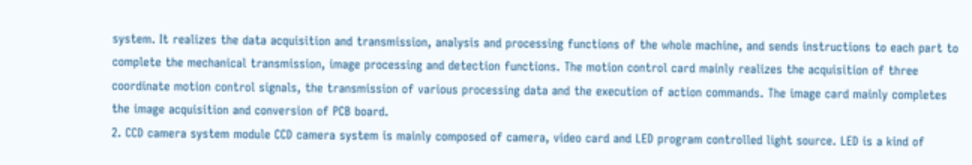system. It realizes the data acquisition and transmission, analysis and processing functions of the whole machine, and sends instructions to each part to complete the mechanical transmission, image processing and detection functions. The motion control card mainly realizes the acquisition of three coordinate motion control signals, the transmission of various processing data and the execution of action commands. The image card mainly completes the image acquisition and conversion of PCB board.
2. CCD camera system module CCD camera system is mainly composed of camera, video card and LED program controlled light source. LED is a kind of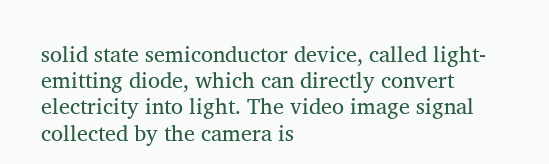solid state semiconductor device, called light-emitting diode, which can directly convert electricity into light. The video image signal collected by the camera is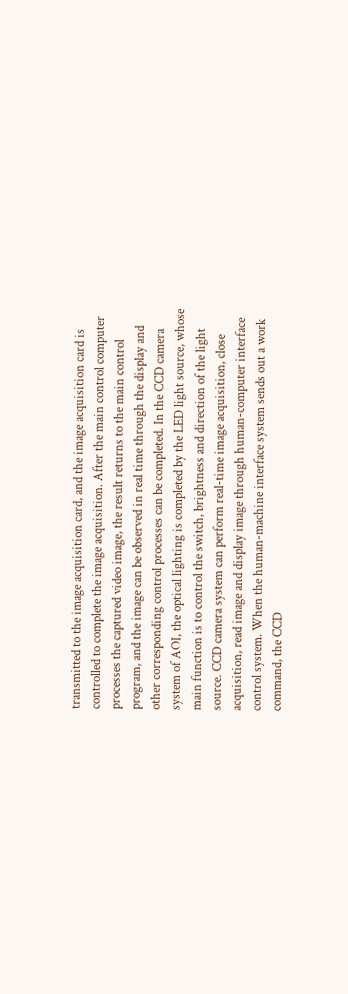transmitted to the image acquisition card, and the image acquisition card is controlled to complete the image acquisition. After the main control computer processes the captured video image, the result returns to the main control program, and the image can be observed in real time through the display and other corresponding control processes can be completed. In the CCD camera system of AOI, the optical lighting is completed by the LED light source, whose main function is to control the switch, brightness and direction of the light source. CCD camera system can perform real-time image acquisition, close acquisition, read image and display image through human-computer interface control system. When the human-machine interface system sends out a work command, the CCD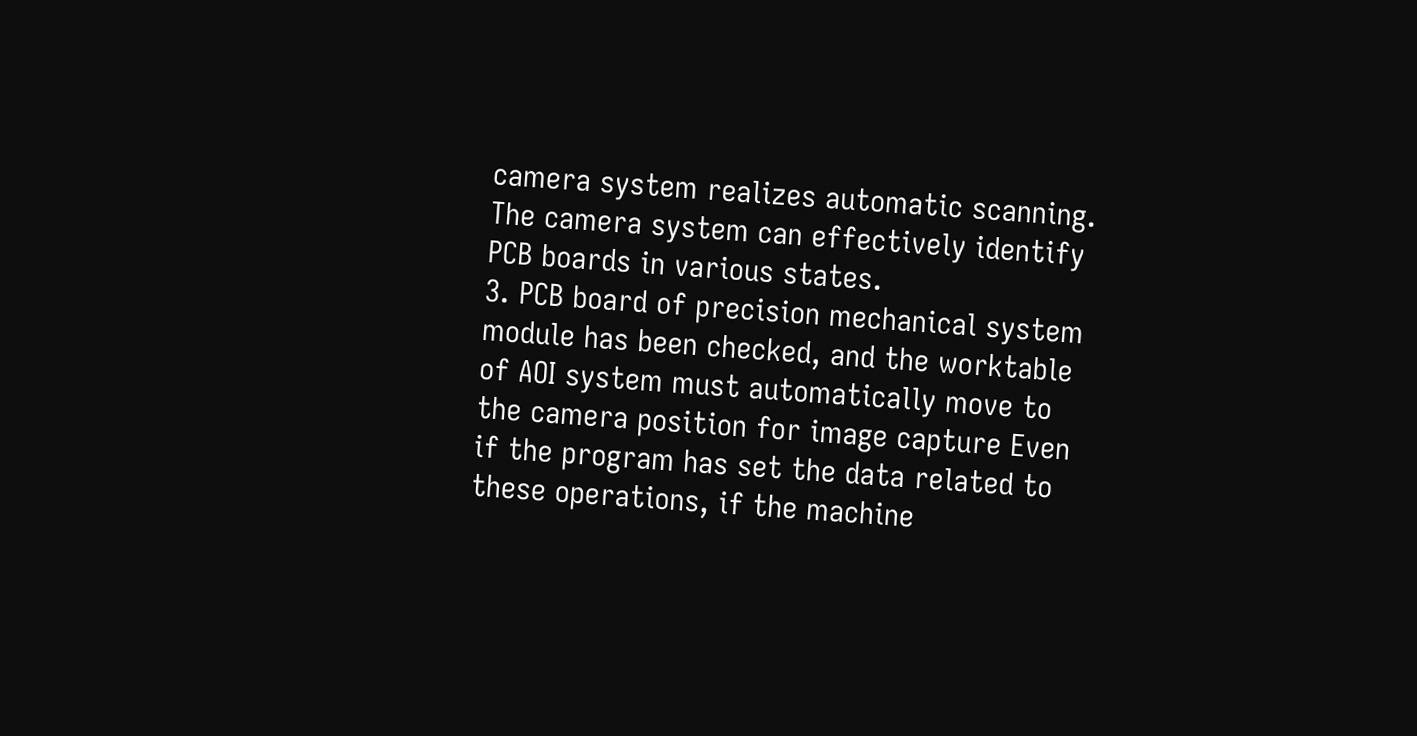camera system realizes automatic scanning. The camera system can effectively identify PCB boards in various states.
3. PCB board of precision mechanical system module has been checked, and the worktable of AOI system must automatically move to the camera position for image capture Even if the program has set the data related to these operations, if the machine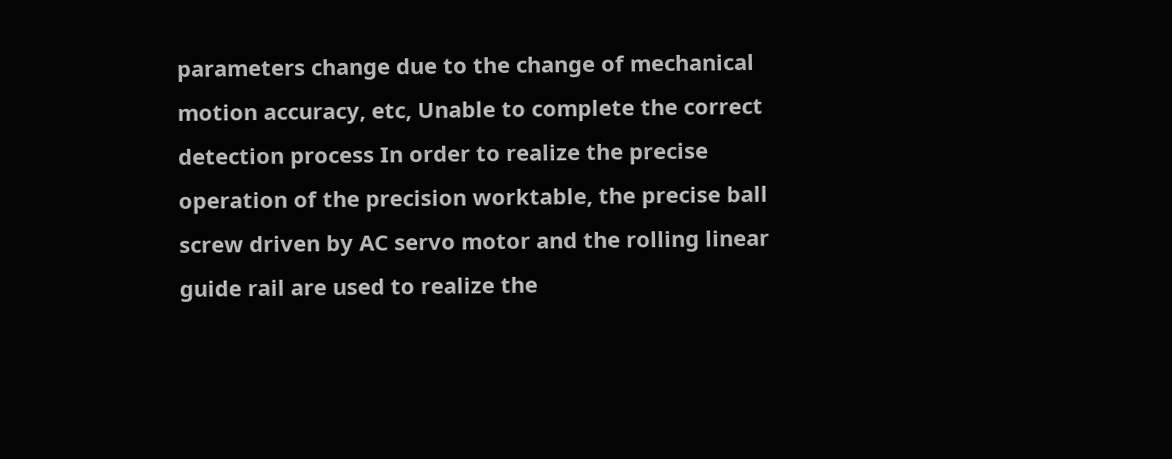parameters change due to the change of mechanical motion accuracy, etc, Unable to complete the correct detection process In order to realize the precise operation of the precision worktable, the precise ball screw driven by AC servo motor and the rolling linear guide rail are used to realize the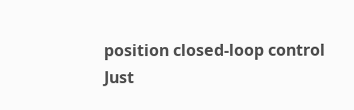position closed-loop control
Just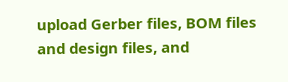upload Gerber files, BOM files and design files, and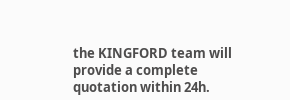the KINGFORD team will provide a complete quotation within 24h.